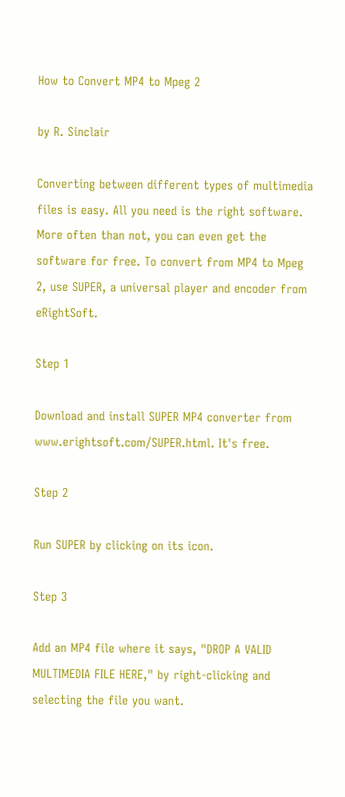How to Convert MP4 to Mpeg 2

by R. Sinclair

Converting between different types of multimedia files is easy. All you need is the right software. More often than not, you can even get the software for free. To convert from MP4 to Mpeg 2, use SUPER, a universal player and encoder from eRightSoft.

Step 1

Download and install SUPER MP4 converter from www.erightsoft.com/SUPER.html. It's free.

Step 2

Run SUPER by clicking on its icon.

Step 3

Add an MP4 file where it says, "DROP A VALID MULTIMEDIA FILE HERE," by right-clicking and selecting the file you want.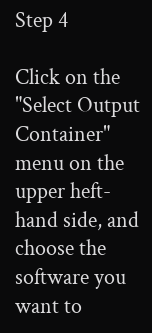Step 4

Click on the "Select Output Container" menu on the upper heft-hand side, and choose the software you want to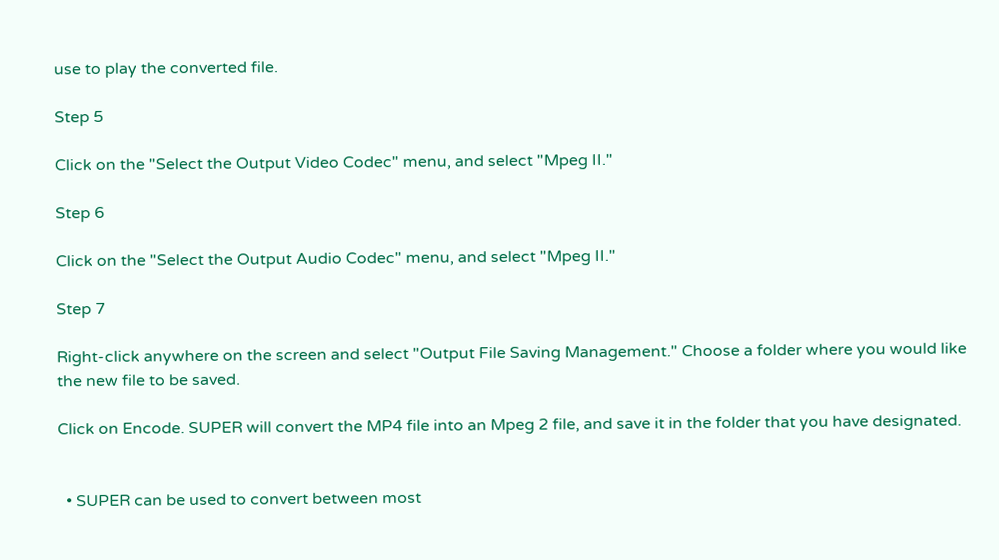use to play the converted file.

Step 5

Click on the "Select the Output Video Codec" menu, and select "Mpeg II."

Step 6

Click on the "Select the Output Audio Codec" menu, and select "Mpeg II."

Step 7

Right-click anywhere on the screen and select "Output File Saving Management." Choose a folder where you would like the new file to be saved.

Click on Encode. SUPER will convert the MP4 file into an Mpeg 2 file, and save it in the folder that you have designated.


  • SUPER can be used to convert between most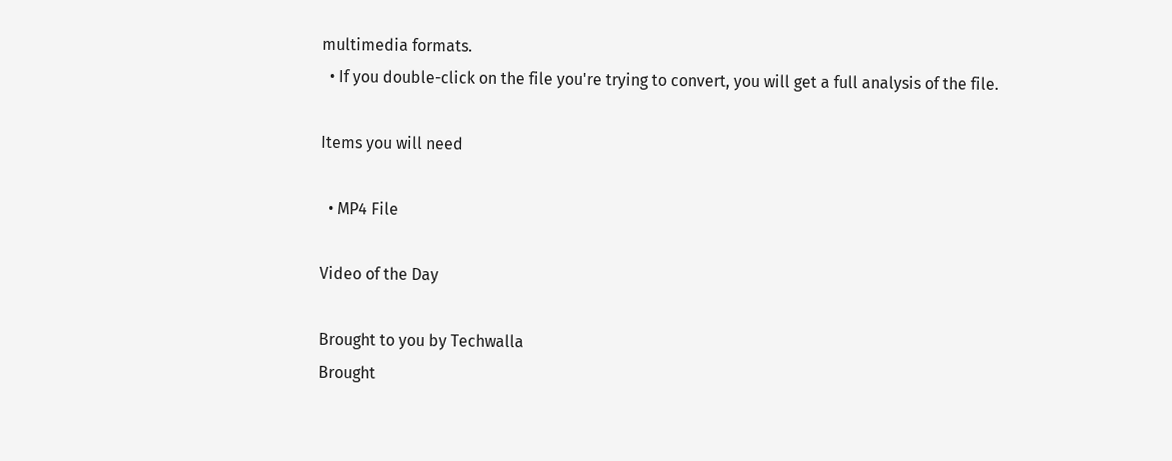multimedia formats.
  • If you double-click on the file you're trying to convert, you will get a full analysis of the file.

Items you will need

  • MP4 File

Video of the Day

Brought to you by Techwalla
Brought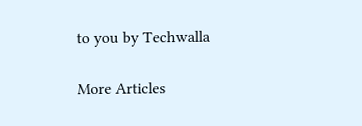to you by Techwalla

More Articles